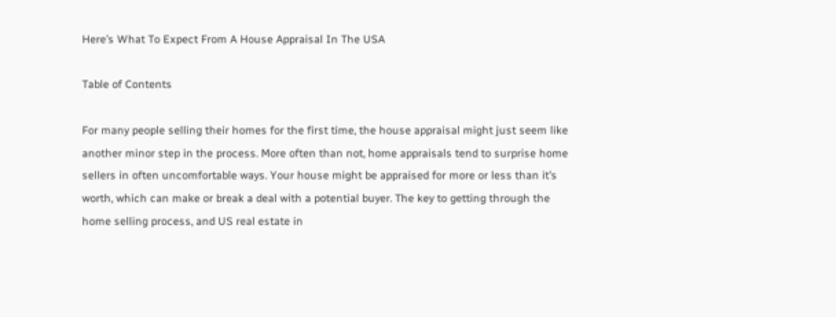Here’s What To Expect From A House Appraisal In The USA

Table of Contents

For many people selling their homes for the first time, the house appraisal might just seem like another minor step in the process. More often than not, home appraisals tend to surprise home sellers in often uncomfortable ways. Your house might be appraised for more or less than it’s worth, which can make or break a deal with a potential buyer. The key to getting through the home selling process, and US real estate in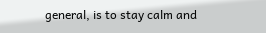general, is to stay calm and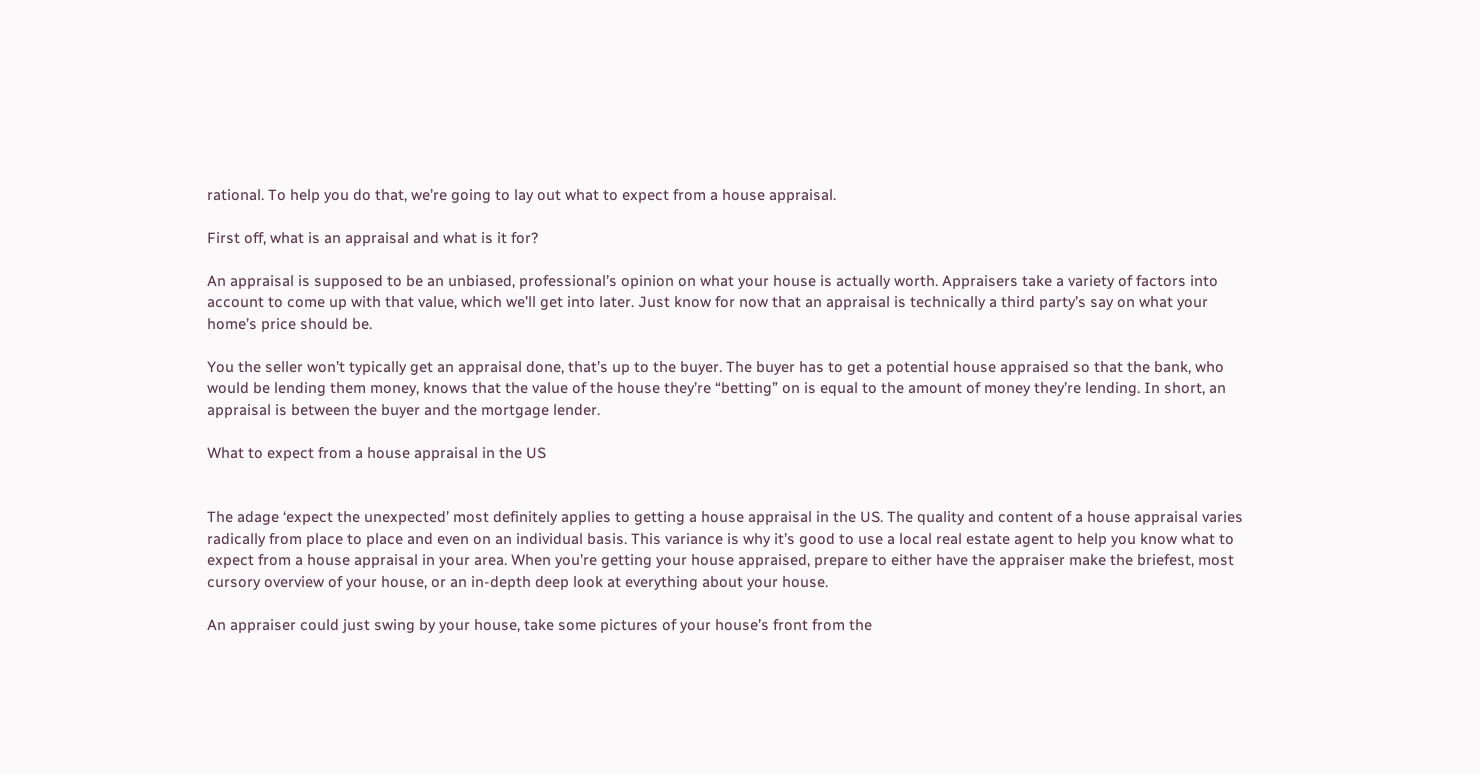rational. To help you do that, we’re going to lay out what to expect from a house appraisal.

First off, what is an appraisal and what is it for?

An appraisal is supposed to be an unbiased, professional’s opinion on what your house is actually worth. Appraisers take a variety of factors into account to come up with that value, which we’ll get into later. Just know for now that an appraisal is technically a third party’s say on what your home’s price should be.

You the seller won’t typically get an appraisal done, that’s up to the buyer. The buyer has to get a potential house appraised so that the bank, who would be lending them money, knows that the value of the house they’re “betting” on is equal to the amount of money they’re lending. In short, an appraisal is between the buyer and the mortgage lender.

What to expect from a house appraisal in the US


The adage ‘expect the unexpected’ most definitely applies to getting a house appraisal in the US. The quality and content of a house appraisal varies radically from place to place and even on an individual basis. This variance is why it’s good to use a local real estate agent to help you know what to expect from a house appraisal in your area. When you’re getting your house appraised, prepare to either have the appraiser make the briefest, most cursory overview of your house, or an in-depth deep look at everything about your house.

An appraiser could just swing by your house, take some pictures of your house’s front from the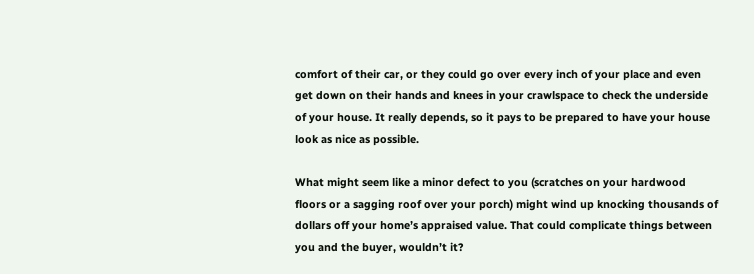comfort of their car, or they could go over every inch of your place and even get down on their hands and knees in your crawlspace to check the underside of your house. It really depends, so it pays to be prepared to have your house look as nice as possible.

What might seem like a minor defect to you (scratches on your hardwood floors or a sagging roof over your porch) might wind up knocking thousands of dollars off your home’s appraised value. That could complicate things between you and the buyer, wouldn’t it?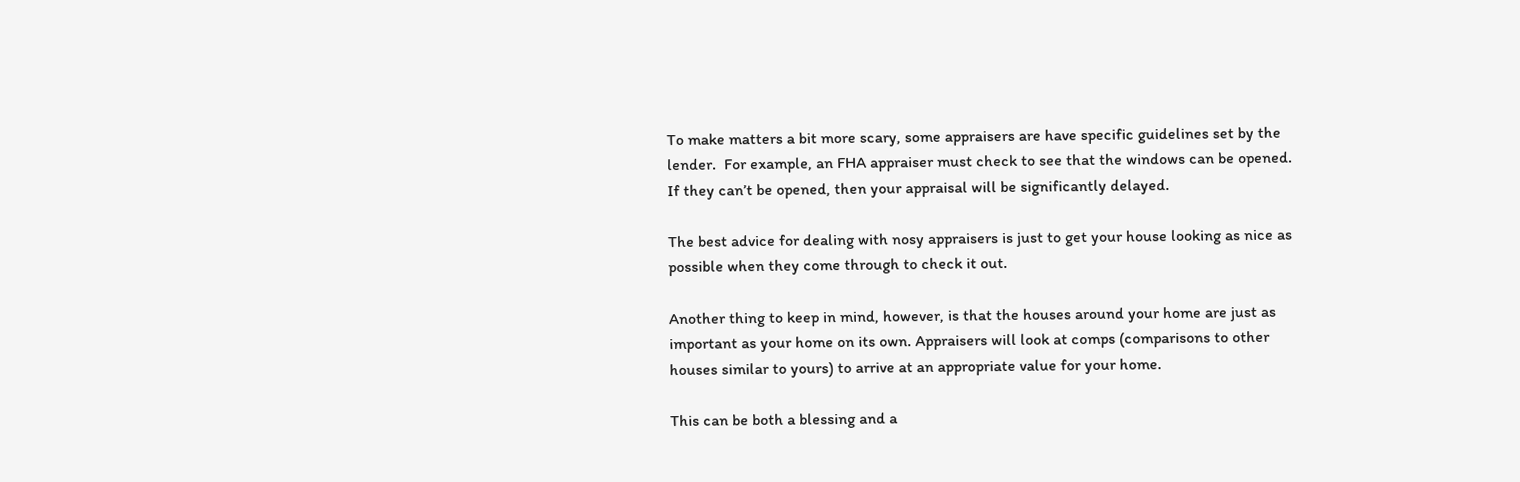To make matters a bit more scary, some appraisers are have specific guidelines set by the lender.  For example, an FHA appraiser must check to see that the windows can be opened.   If they can’t be opened, then your appraisal will be significantly delayed.

The best advice for dealing with nosy appraisers is just to get your house looking as nice as possible when they come through to check it out.

Another thing to keep in mind, however, is that the houses around your home are just as important as your home on its own. Appraisers will look at comps (comparisons to other houses similar to yours) to arrive at an appropriate value for your home.

This can be both a blessing and a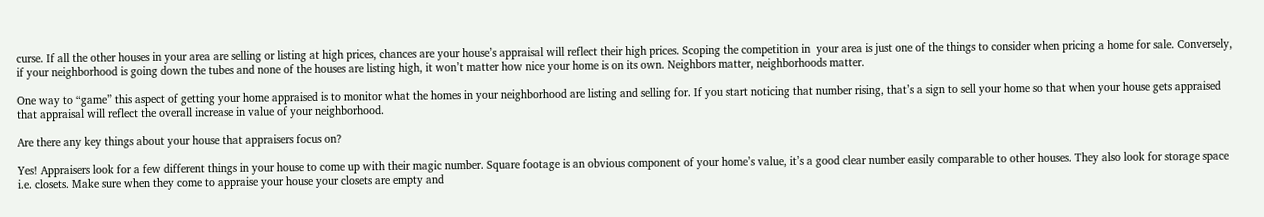curse. If all the other houses in your area are selling or listing at high prices, chances are your house’s appraisal will reflect their high prices. Scoping the competition in  your area is just one of the things to consider when pricing a home for sale. Conversely, if your neighborhood is going down the tubes and none of the houses are listing high, it won’t matter how nice your home is on its own. Neighbors matter, neighborhoods matter.

One way to “game” this aspect of getting your home appraised is to monitor what the homes in your neighborhood are listing and selling for. If you start noticing that number rising, that’s a sign to sell your home so that when your house gets appraised that appraisal will reflect the overall increase in value of your neighborhood.

Are there any key things about your house that appraisers focus on?

Yes! Appraisers look for a few different things in your house to come up with their magic number. Square footage is an obvious component of your home’s value, it’s a good clear number easily comparable to other houses. They also look for storage space i.e. closets. Make sure when they come to appraise your house your closets are empty and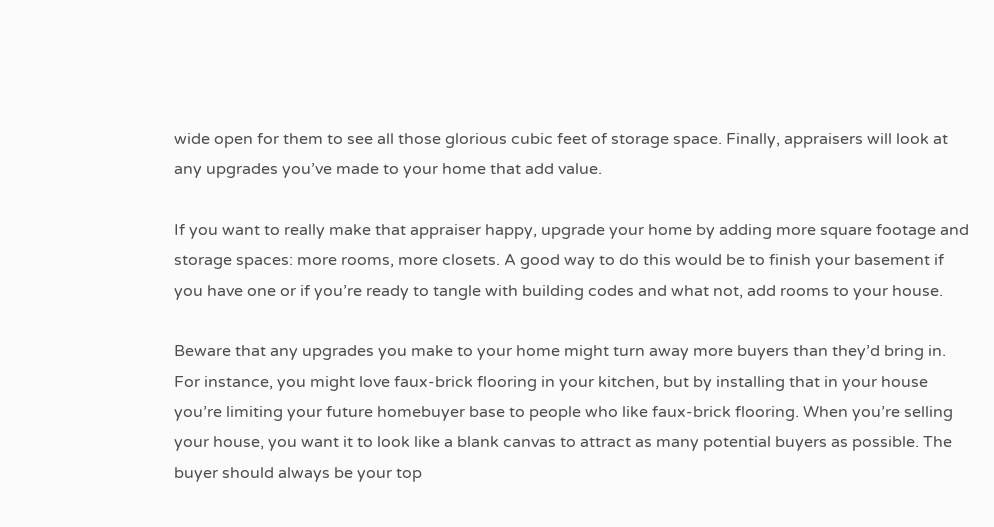wide open for them to see all those glorious cubic feet of storage space. Finally, appraisers will look at any upgrades you’ve made to your home that add value.

If you want to really make that appraiser happy, upgrade your home by adding more square footage and storage spaces: more rooms, more closets. A good way to do this would be to finish your basement if you have one or if you’re ready to tangle with building codes and what not, add rooms to your house.

Beware that any upgrades you make to your home might turn away more buyers than they’d bring in. For instance, you might love faux-brick flooring in your kitchen, but by installing that in your house you’re limiting your future homebuyer base to people who like faux-brick flooring. When you’re selling your house, you want it to look like a blank canvas to attract as many potential buyers as possible. The buyer should always be your top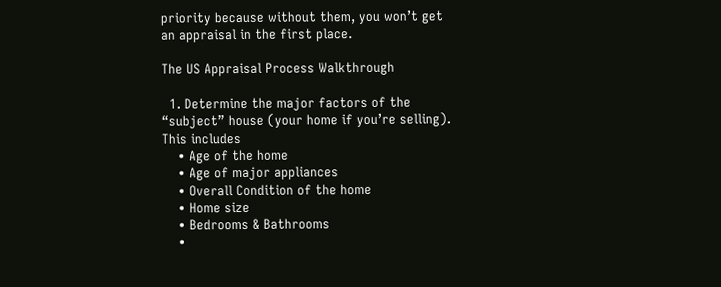priority because without them, you won’t get an appraisal in the first place.

The US Appraisal Process Walkthrough

  1. Determine the major factors of the “subject” house (your home if you’re selling).   This includes
    • Age of the home
    • Age of major appliances
    • Overall Condition of the home
    • Home size
    • Bedrooms & Bathrooms
    •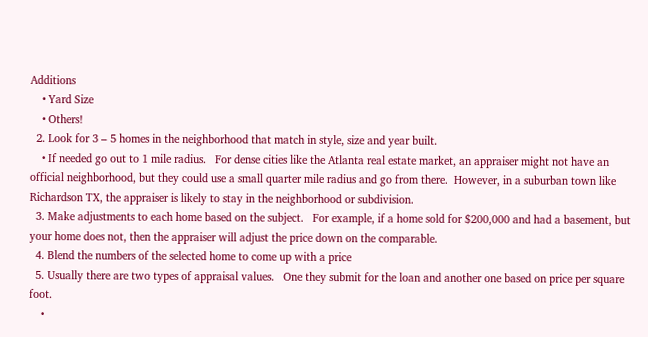Additions
    • Yard Size
    • Others!
  2. Look for 3 – 5 homes in the neighborhood that match in style, size and year built.
    • If needed go out to 1 mile radius.   For dense cities like the Atlanta real estate market, an appraiser might not have an official neighborhood, but they could use a small quarter mile radius and go from there.  However, in a suburban town like Richardson TX, the appraiser is likely to stay in the neighborhood or subdivision.
  3. Make adjustments to each home based on the subject.   For example, if a home sold for $200,000 and had a basement, but your home does not, then the appraiser will adjust the price down on the comparable.
  4. Blend the numbers of the selected home to come up with a price
  5. Usually there are two types of appraisal values.   One they submit for the loan and another one based on price per square foot.
    •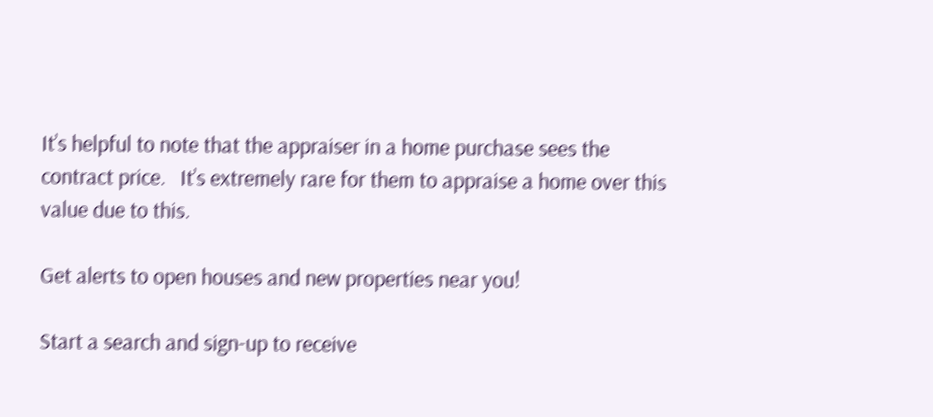It’s helpful to note that the appraiser in a home purchase sees the contract price.   It’s extremely rare for them to appraise a home over this value due to this.

Get alerts to open houses and new properties near you!

Start a search and sign-up to receive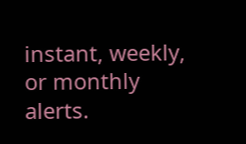instant, weekly, or monthly alerts.